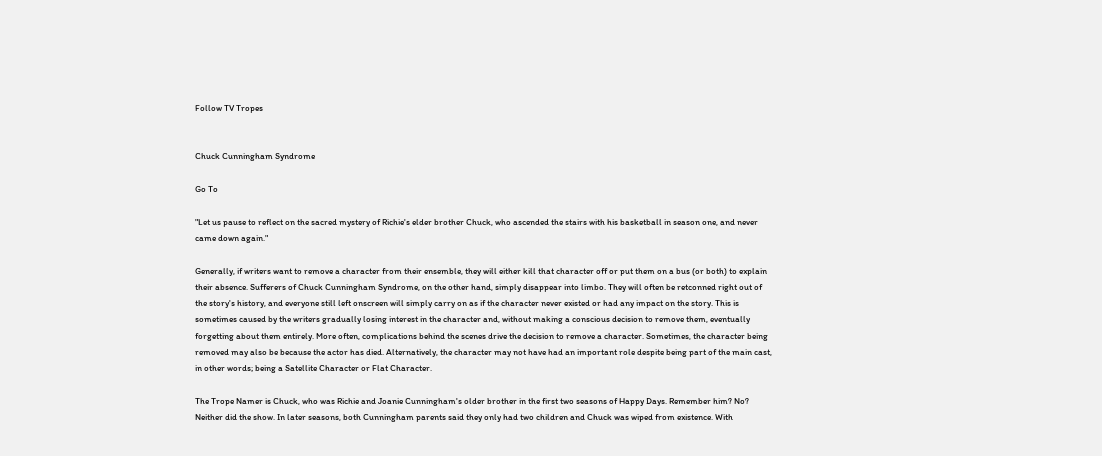Follow TV Tropes


Chuck Cunningham Syndrome

Go To

"Let us pause to reflect on the sacred mystery of Richie's elder brother Chuck, who ascended the stairs with his basketball in season one, and never came down again."

Generally, if writers want to remove a character from their ensemble, they will either kill that character off or put them on a bus (or both) to explain their absence. Sufferers of Chuck Cunningham Syndrome, on the other hand, simply disappear into limbo. They will often be retconned right out of the story's history, and everyone still left onscreen will simply carry on as if the character never existed or had any impact on the story. This is sometimes caused by the writers gradually losing interest in the character and, without making a conscious decision to remove them, eventually forgetting about them entirely. More often, complications behind the scenes drive the decision to remove a character. Sometimes, the character being removed may also be because the actor has died. Alternatively, the character may not have had an important role despite being part of the main cast, in other words; being a Satellite Character or Flat Character.

The Trope Namer is Chuck, who was Richie and Joanie Cunningham's older brother in the first two seasons of Happy Days. Remember him? No? Neither did the show. In later seasons, both Cunningham parents said they only had two children and Chuck was wiped from existence. With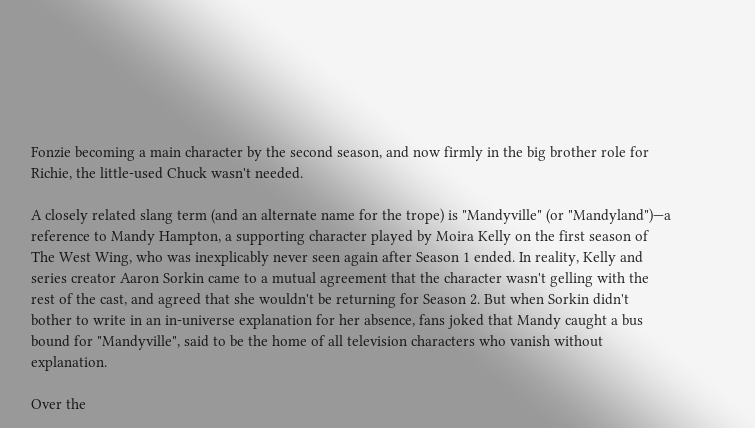Fonzie becoming a main character by the second season, and now firmly in the big brother role for Richie, the little-used Chuck wasn't needed.

A closely related slang term (and an alternate name for the trope) is "Mandyville" (or "Mandyland")—a reference to Mandy Hampton, a supporting character played by Moira Kelly on the first season of The West Wing, who was inexplicably never seen again after Season 1 ended. In reality, Kelly and series creator Aaron Sorkin came to a mutual agreement that the character wasn't gelling with the rest of the cast, and agreed that she wouldn't be returning for Season 2. But when Sorkin didn't bother to write in an in-universe explanation for her absence, fans joked that Mandy caught a bus bound for "Mandyville", said to be the home of all television characters who vanish without explanation.

Over the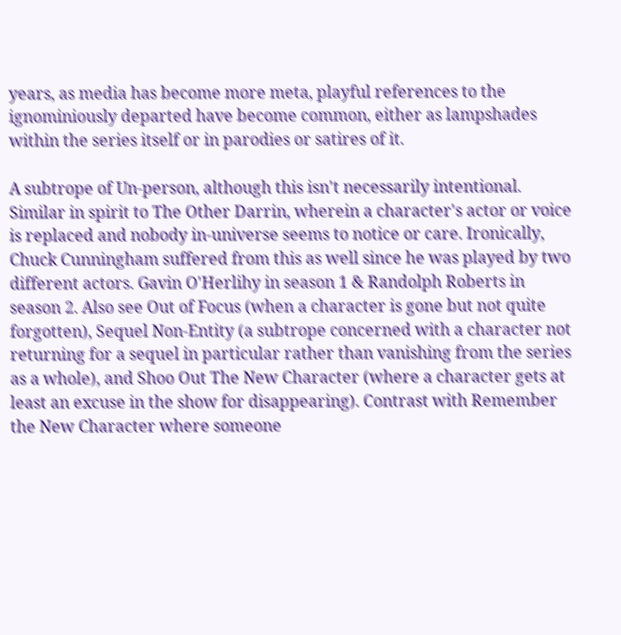years, as media has become more meta, playful references to the ignominiously departed have become common, either as lampshades within the series itself or in parodies or satires of it.

A subtrope of Un-person, although this isn't necessarily intentional. Similar in spirit to The Other Darrin, wherein a character's actor or voice is replaced and nobody in-universe seems to notice or care. Ironically, Chuck Cunningham suffered from this as well since he was played by two different actors. Gavin O'Herlihy in season 1 & Randolph Roberts in season 2. Also see Out of Focus (when a character is gone but not quite forgotten), Sequel Non-Entity (a subtrope concerned with a character not returning for a sequel in particular rather than vanishing from the series as a whole), and Shoo Out The New Character (where a character gets at least an excuse in the show for disappearing). Contrast with Remember the New Character where someone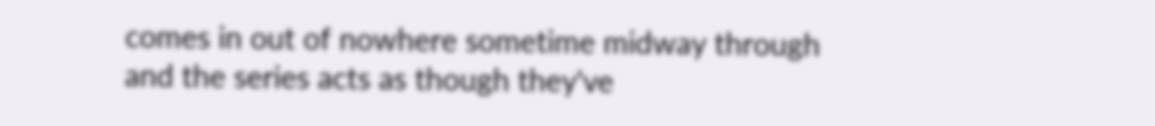comes in out of nowhere sometime midway through and the series acts as though they've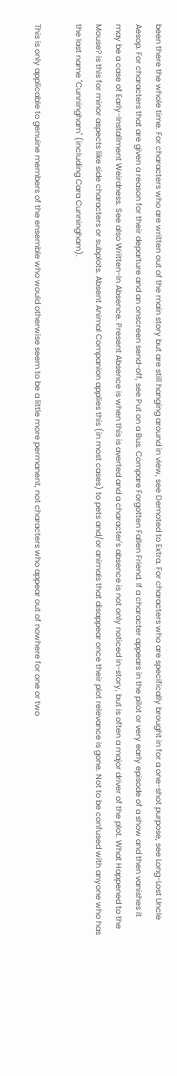been there the whole time. For characters who are written out of the main story but are still hanging around in view, see Demoted to Extra. For characters who are specifically brought in for a one-shot purpose, see Long-Lost Uncle Aesop. For characters that are given a reason for their departure and an onscreen send-off, see Put on a Bus. Compare Forgotten Fallen Friend. If a character appears in the pilot or very early episode of a show and then vanishes it may be a case of Early-Installment Weirdness. See also Written-In Absence. Present Absence is when this is averted and a character's absence is not only noticed in-story, but is often a major driver of the plot. What Happened to the Mouse? is this for minor aspects like side characters or subplots. Absent Animal Companion applies this (in most cases) to pets and/or animals that disappear once their plot relevance is gone. Not to be confused with anyone who has the last name "Cunningham" (including Cara Cunningham).

This is only applicable to genuine members of the ensemble who would otherwise seem to be a little more permanent, not characters who appear out of nowhere for one or two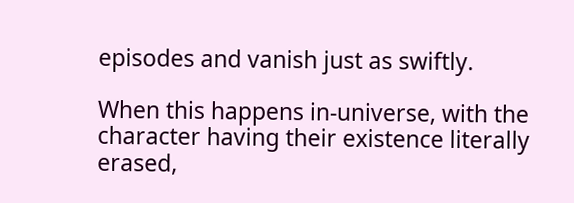episodes and vanish just as swiftly.

When this happens in-universe, with the character having their existence literally erased,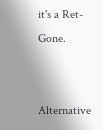it's a Ret-Gone.


Alternative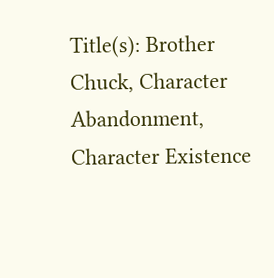Title(s): Brother Chuck, Character Abandonment, Character Existence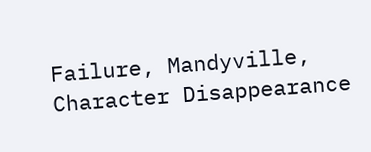Failure, Mandyville, Character Disappearance